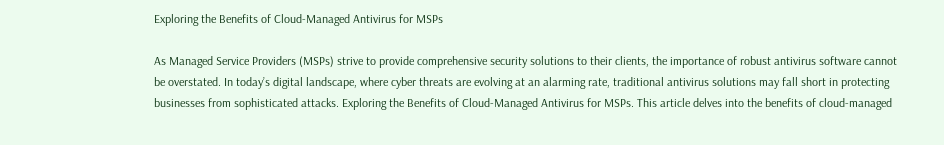Exploring the Benefits of Cloud-Managed Antivirus for MSPs

As Managed Service Providers (MSPs) strive to provide comprehensive security solutions to their clients, the importance of robust antivirus software cannot be overstated. In today’s digital landscape, where cyber threats are evolving at an alarming rate, traditional antivirus solutions may fall short in protecting businesses from sophisticated attacks. Exploring the Benefits of Cloud-Managed Antivirus for MSPs. This article delves into the benefits of cloud-managed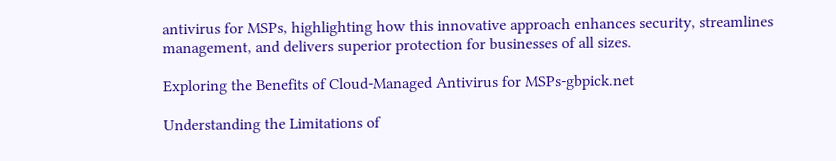antivirus for MSPs, highlighting how this innovative approach enhances security, streamlines management, and delivers superior protection for businesses of all sizes.

Exploring the Benefits of Cloud-Managed Antivirus for MSPs-gbpick.net

Understanding the Limitations of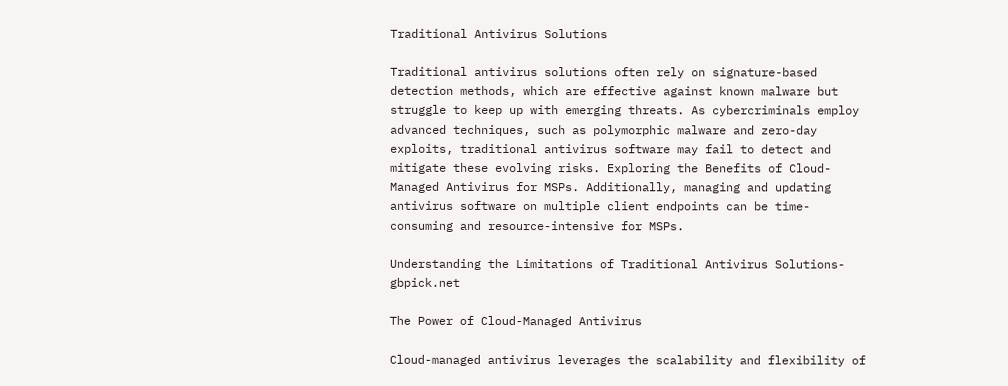Traditional Antivirus Solutions

Traditional antivirus solutions often rely on signature-based detection methods, which are effective against known malware but struggle to keep up with emerging threats. As cybercriminals employ advanced techniques, such as polymorphic malware and zero-day exploits, traditional antivirus software may fail to detect and mitigate these evolving risks. Exploring the Benefits of Cloud-Managed Antivirus for MSPs. Additionally, managing and updating antivirus software on multiple client endpoints can be time-consuming and resource-intensive for MSPs.

Understanding the Limitations of Traditional Antivirus Solutions-gbpick.net

The Power of Cloud-Managed Antivirus

Cloud-managed antivirus leverages the scalability and flexibility of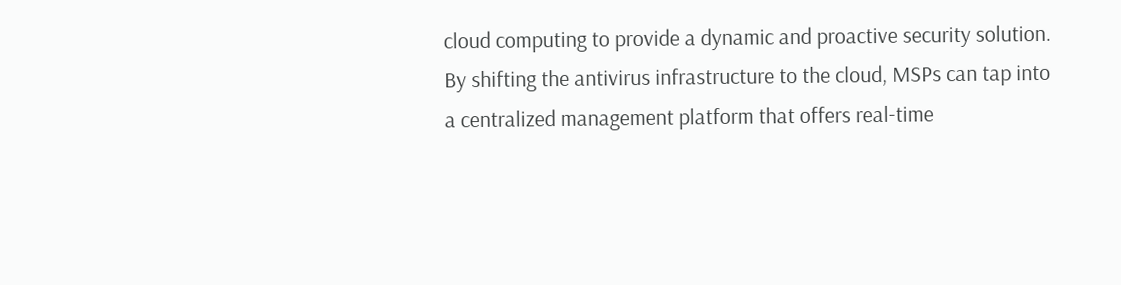cloud computing to provide a dynamic and proactive security solution. By shifting the antivirus infrastructure to the cloud, MSPs can tap into a centralized management platform that offers real-time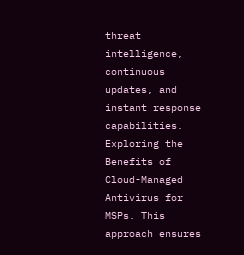threat intelligence, continuous updates, and instant response capabilities. Exploring the Benefits of Cloud-Managed Antivirus for MSPs. This approach ensures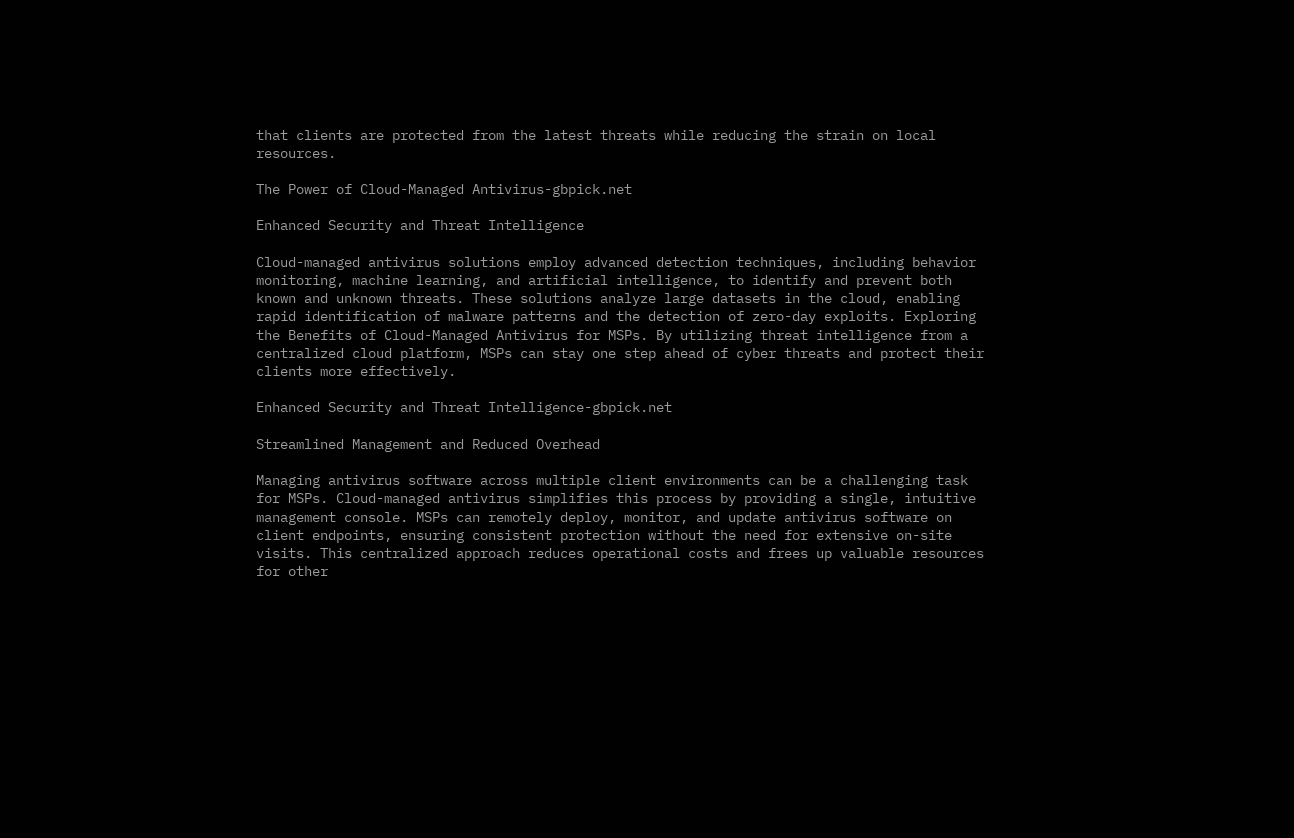that clients are protected from the latest threats while reducing the strain on local resources.

The Power of Cloud-Managed Antivirus-gbpick.net

Enhanced Security and Threat Intelligence

Cloud-managed antivirus solutions employ advanced detection techniques, including behavior monitoring, machine learning, and artificial intelligence, to identify and prevent both known and unknown threats. These solutions analyze large datasets in the cloud, enabling rapid identification of malware patterns and the detection of zero-day exploits. Exploring the Benefits of Cloud-Managed Antivirus for MSPs. By utilizing threat intelligence from a centralized cloud platform, MSPs can stay one step ahead of cyber threats and protect their clients more effectively.

Enhanced Security and Threat Intelligence-gbpick.net

Streamlined Management and Reduced Overhead

Managing antivirus software across multiple client environments can be a challenging task for MSPs. Cloud-managed antivirus simplifies this process by providing a single, intuitive management console. MSPs can remotely deploy, monitor, and update antivirus software on client endpoints, ensuring consistent protection without the need for extensive on-site visits. This centralized approach reduces operational costs and frees up valuable resources for other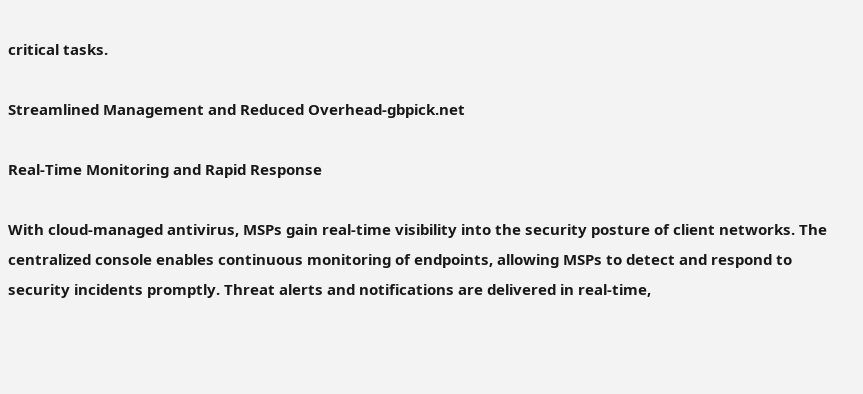critical tasks.

Streamlined Management and Reduced Overhead-gbpick.net

Real-Time Monitoring and Rapid Response

With cloud-managed antivirus, MSPs gain real-time visibility into the security posture of client networks. The centralized console enables continuous monitoring of endpoints, allowing MSPs to detect and respond to security incidents promptly. Threat alerts and notifications are delivered in real-time,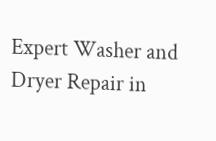Expert Washer and Dryer Repair in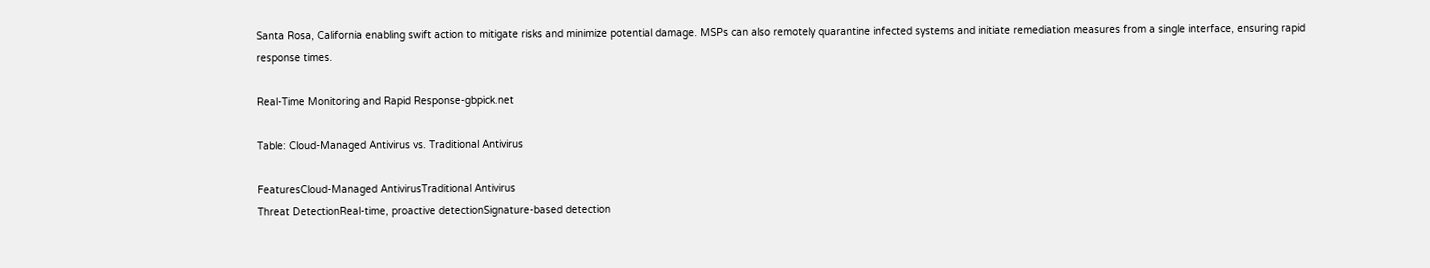Santa Rosa, California enabling swift action to mitigate risks and minimize potential damage. MSPs can also remotely quarantine infected systems and initiate remediation measures from a single interface, ensuring rapid response times.

Real-Time Monitoring and Rapid Response-gbpick.net

Table: Cloud-Managed Antivirus vs. Traditional Antivirus

FeaturesCloud-Managed AntivirusTraditional Antivirus
Threat DetectionReal-time, proactive detectionSignature-based detection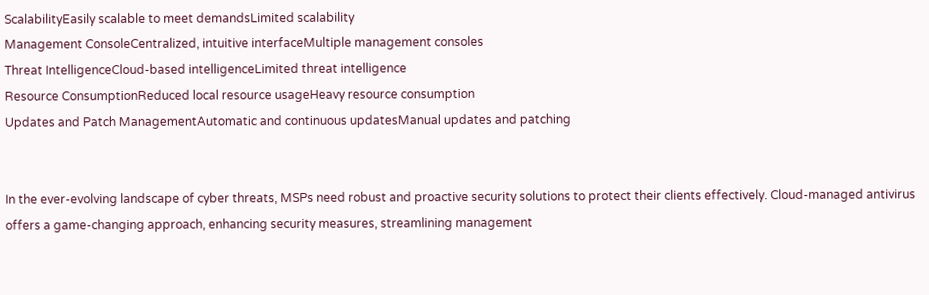ScalabilityEasily scalable to meet demandsLimited scalability
Management ConsoleCentralized, intuitive interfaceMultiple management consoles
Threat IntelligenceCloud-based intelligenceLimited threat intelligence
Resource ConsumptionReduced local resource usageHeavy resource consumption
Updates and Patch ManagementAutomatic and continuous updatesManual updates and patching


In the ever-evolving landscape of cyber threats, MSPs need robust and proactive security solutions to protect their clients effectively. Cloud-managed antivirus offers a game-changing approach, enhancing security measures, streamlining management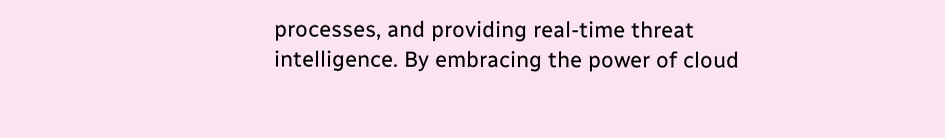processes, and providing real-time threat intelligence. By embracing the power of cloud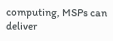computing, MSPs can deliver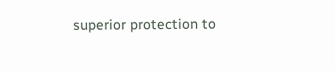superior protection to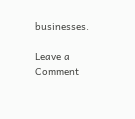businesses.

Leave a Comment